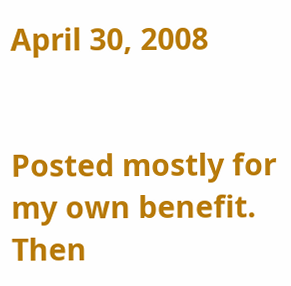April 30, 2008


Posted mostly for my own benefit. Then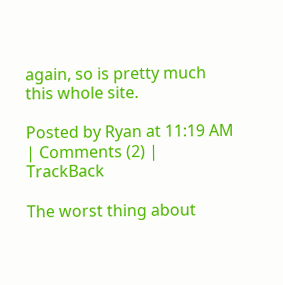again, so is pretty much this whole site.

Posted by Ryan at 11:19 AM | Comments (2) | TrackBack

The worst thing about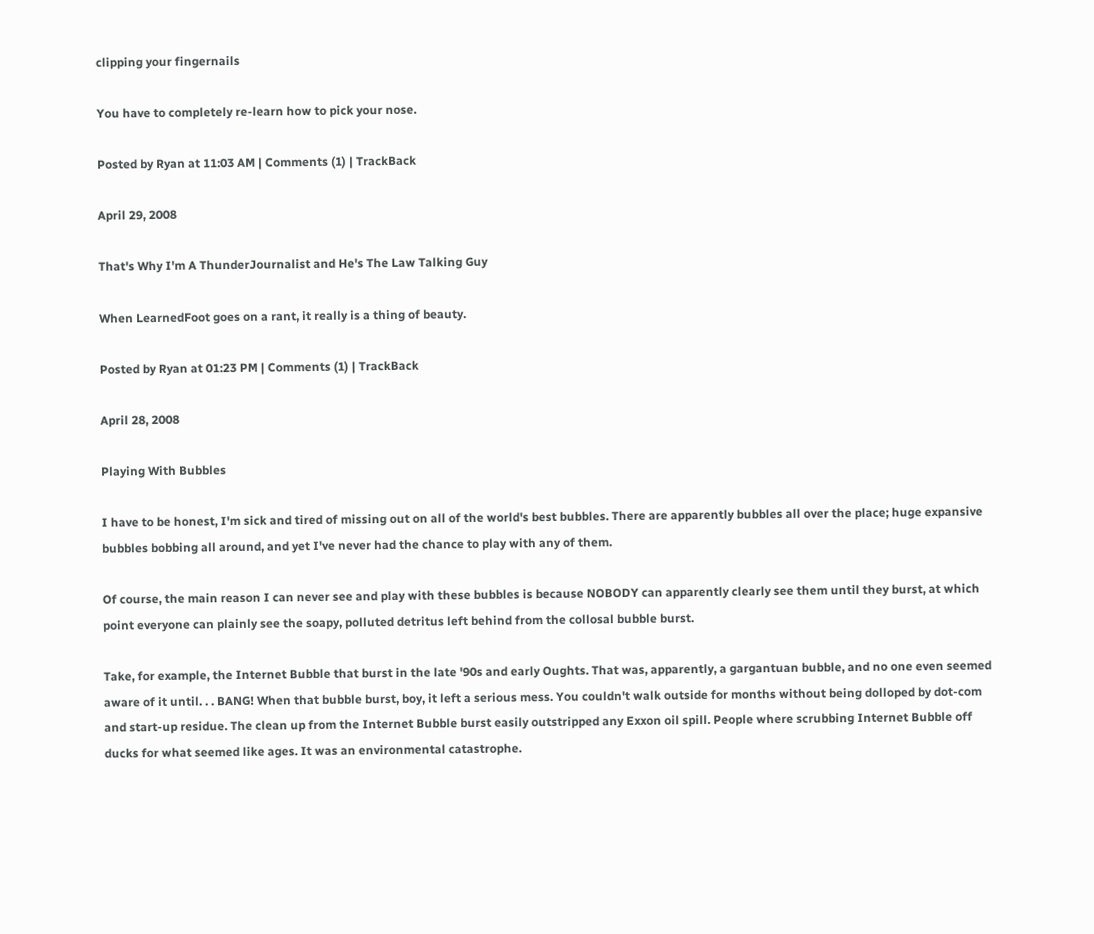clipping your fingernails

You have to completely re-learn how to pick your nose.

Posted by Ryan at 11:03 AM | Comments (1) | TrackBack

April 29, 2008

That's Why I'm A ThunderJournalist and He's The Law Talking Guy

When LearnedFoot goes on a rant, it really is a thing of beauty.

Posted by Ryan at 01:23 PM | Comments (1) | TrackBack

April 28, 2008

Playing With Bubbles

I have to be honest, I'm sick and tired of missing out on all of the world's best bubbles. There are apparently bubbles all over the place; huge expansive bubbles bobbing all around, and yet I've never had the chance to play with any of them.

Of course, the main reason I can never see and play with these bubbles is because NOBODY can apparently clearly see them until they burst, at which point everyone can plainly see the soapy, polluted detritus left behind from the collosal bubble burst.

Take, for example, the Internet Bubble that burst in the late '90s and early Oughts. That was, apparently, a gargantuan bubble, and no one even seemed aware of it until. . . BANG! When that bubble burst, boy, it left a serious mess. You couldn't walk outside for months without being dolloped by dot-com and start-up residue. The clean up from the Internet Bubble burst easily outstripped any Exxon oil spill. People where scrubbing Internet Bubble off ducks for what seemed like ages. It was an environmental catastrophe.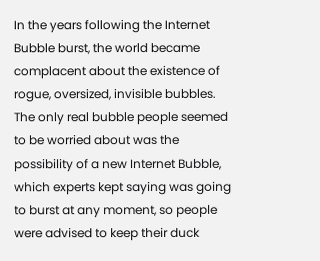In the years following the Internet Bubble burst, the world became complacent about the existence of rogue, oversized, invisible bubbles. The only real bubble people seemed to be worried about was the possibility of a new Internet Bubble, which experts kept saying was going to burst at any moment, so people were advised to keep their duck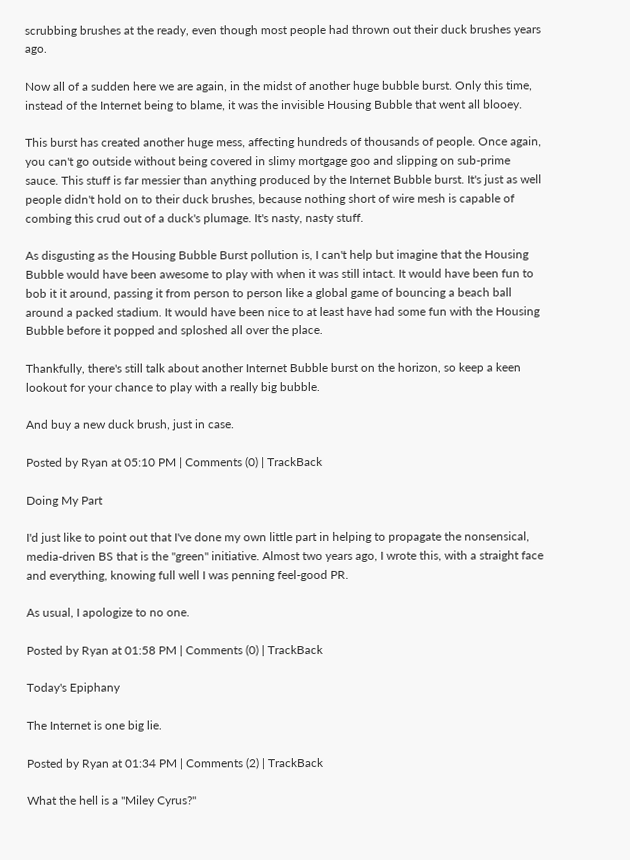scrubbing brushes at the ready, even though most people had thrown out their duck brushes years ago.

Now all of a sudden here we are again, in the midst of another huge bubble burst. Only this time, instead of the Internet being to blame, it was the invisible Housing Bubble that went all blooey.

This burst has created another huge mess, affecting hundreds of thousands of people. Once again, you can't go outside without being covered in slimy mortgage goo and slipping on sub-prime sauce. This stuff is far messier than anything produced by the Internet Bubble burst. It's just as well people didn't hold on to their duck brushes, because nothing short of wire mesh is capable of combing this crud out of a duck's plumage. It's nasty, nasty stuff.

As disgusting as the Housing Bubble Burst pollution is, I can't help but imagine that the Housing Bubble would have been awesome to play with when it was still intact. It would have been fun to bob it it around, passing it from person to person like a global game of bouncing a beach ball around a packed stadium. It would have been nice to at least have had some fun with the Housing Bubble before it popped and sploshed all over the place.

Thankfully, there's still talk about another Internet Bubble burst on the horizon, so keep a keen lookout for your chance to play with a really big bubble.

And buy a new duck brush, just in case.

Posted by Ryan at 05:10 PM | Comments (0) | TrackBack

Doing My Part

I'd just like to point out that I've done my own little part in helping to propagate the nonsensical, media-driven BS that is the "green" initiative. Almost two years ago, I wrote this, with a straight face and everything, knowing full well I was penning feel-good PR.

As usual, I apologize to no one.

Posted by Ryan at 01:58 PM | Comments (0) | TrackBack

Today's Epiphany

The Internet is one big lie.

Posted by Ryan at 01:34 PM | Comments (2) | TrackBack

What the hell is a "Miley Cyrus?"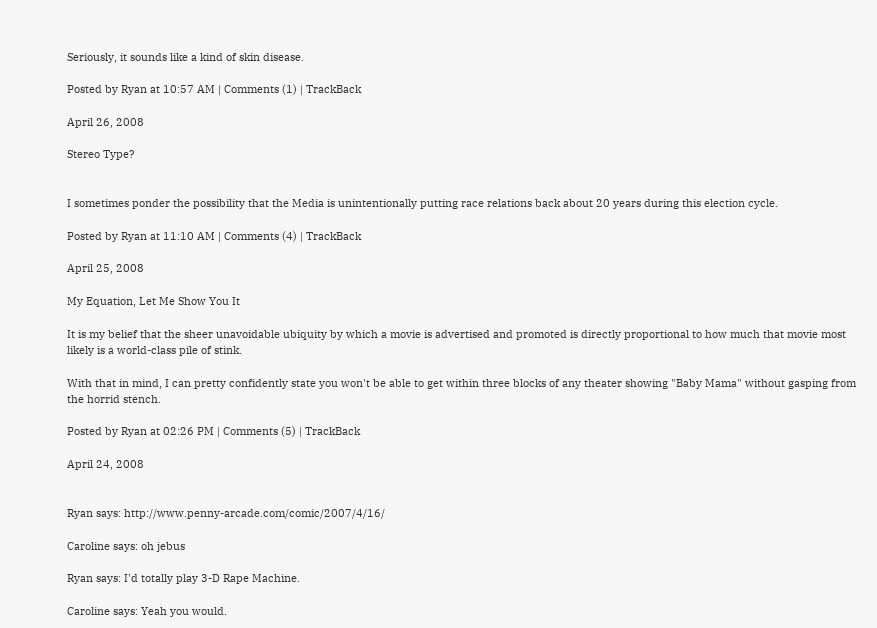Seriously, it sounds like a kind of skin disease.

Posted by Ryan at 10:57 AM | Comments (1) | TrackBack

April 26, 2008

Stereo Type?


I sometimes ponder the possibility that the Media is unintentionally putting race relations back about 20 years during this election cycle.

Posted by Ryan at 11:10 AM | Comments (4) | TrackBack

April 25, 2008

My Equation, Let Me Show You It

It is my belief that the sheer unavoidable ubiquity by which a movie is advertised and promoted is directly proportional to how much that movie most likely is a world-class pile of stink.

With that in mind, I can pretty confidently state you won't be able to get within three blocks of any theater showing "Baby Mama" without gasping from the horrid stench.

Posted by Ryan at 02:26 PM | Comments (5) | TrackBack

April 24, 2008


Ryan says: http://www.penny-arcade.com/comic/2007/4/16/

Caroline says: oh jebus

Ryan says: I'd totally play 3-D Rape Machine.

Caroline says: Yeah you would.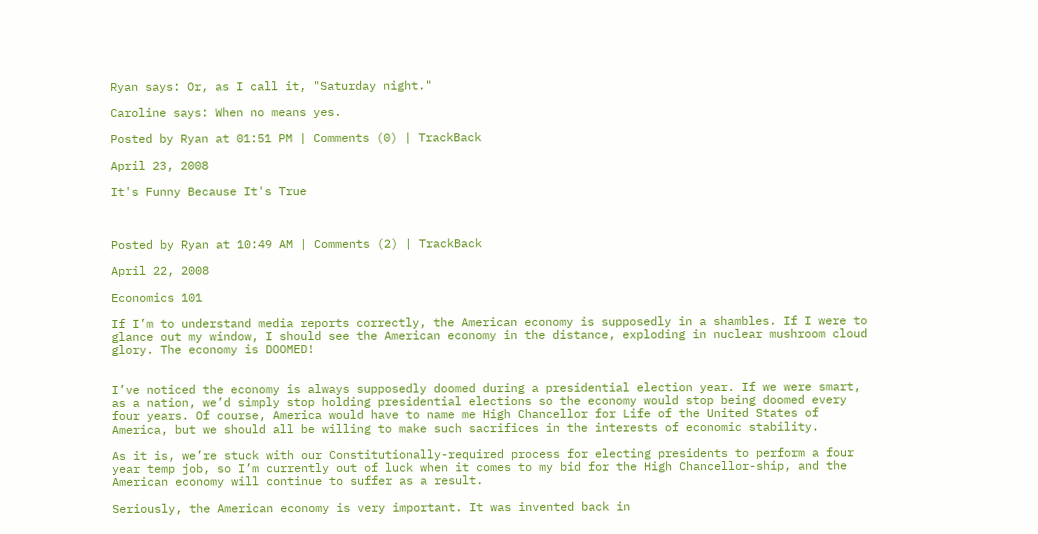Ryan says: Or, as I call it, "Saturday night."

Caroline says: When no means yes.

Posted by Ryan at 01:51 PM | Comments (0) | TrackBack

April 23, 2008

It's Funny Because It's True



Posted by Ryan at 10:49 AM | Comments (2) | TrackBack

April 22, 2008

Economics 101

If I’m to understand media reports correctly, the American economy is supposedly in a shambles. If I were to glance out my window, I should see the American economy in the distance, exploding in nuclear mushroom cloud glory. The economy is DOOMED!


I’ve noticed the economy is always supposedly doomed during a presidential election year. If we were smart, as a nation, we’d simply stop holding presidential elections so the economy would stop being doomed every four years. Of course, America would have to name me High Chancellor for Life of the United States of America, but we should all be willing to make such sacrifices in the interests of economic stability.

As it is, we’re stuck with our Constitutionally-required process for electing presidents to perform a four year temp job, so I’m currently out of luck when it comes to my bid for the High Chancellor-ship, and the American economy will continue to suffer as a result.

Seriously, the American economy is very important. It was invented back in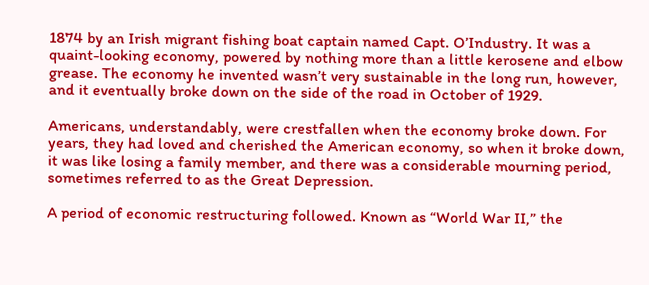1874 by an Irish migrant fishing boat captain named Capt. O’Industry. It was a quaint-looking economy, powered by nothing more than a little kerosene and elbow grease. The economy he invented wasn’t very sustainable in the long run, however, and it eventually broke down on the side of the road in October of 1929.

Americans, understandably, were crestfallen when the economy broke down. For years, they had loved and cherished the American economy, so when it broke down, it was like losing a family member, and there was a considerable mourning period, sometimes referred to as the Great Depression.

A period of economic restructuring followed. Known as “World War II,” the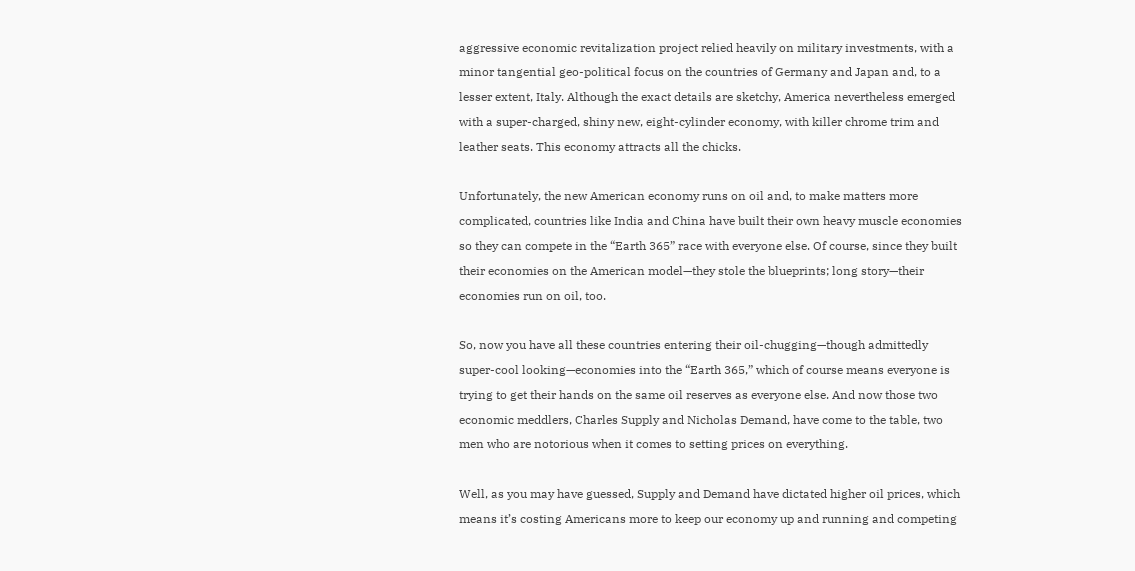aggressive economic revitalization project relied heavily on military investments, with a minor tangential geo-political focus on the countries of Germany and Japan and, to a lesser extent, Italy. Although the exact details are sketchy, America nevertheless emerged with a super-charged, shiny new, eight-cylinder economy, with killer chrome trim and leather seats. This economy attracts all the chicks.

Unfortunately, the new American economy runs on oil and, to make matters more complicated, countries like India and China have built their own heavy muscle economies so they can compete in the “Earth 365” race with everyone else. Of course, since they built their economies on the American model—they stole the blueprints; long story—their economies run on oil, too.

So, now you have all these countries entering their oil-chugging—though admittedly super-cool looking—economies into the “Earth 365,” which of course means everyone is trying to get their hands on the same oil reserves as everyone else. And now those two economic meddlers, Charles Supply and Nicholas Demand, have come to the table, two men who are notorious when it comes to setting prices on everything.

Well, as you may have guessed, Supply and Demand have dictated higher oil prices, which means it’s costing Americans more to keep our economy up and running and competing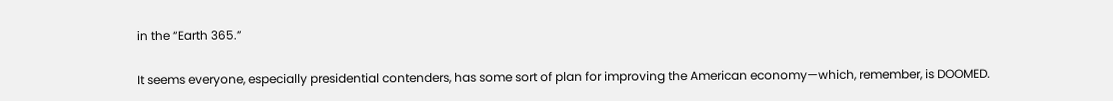in the “Earth 365.”

It seems everyone, especially presidential contenders, has some sort of plan for improving the American economy—which, remember, is DOOMED.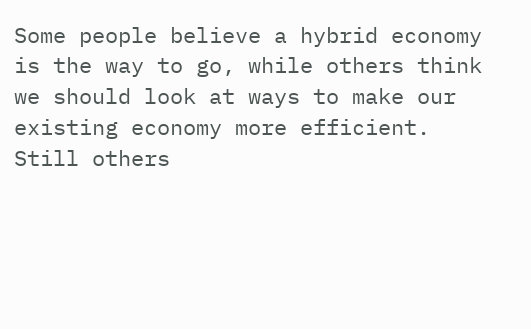Some people believe a hybrid economy is the way to go, while others think we should look at ways to make our existing economy more efficient. Still others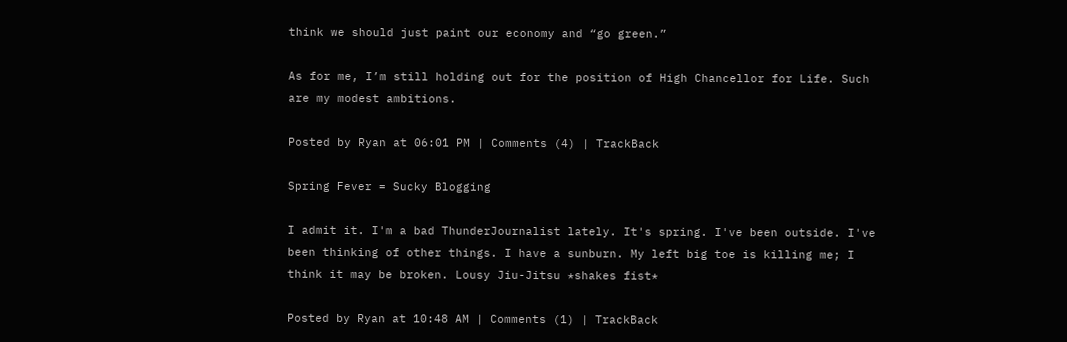think we should just paint our economy and “go green.”

As for me, I’m still holding out for the position of High Chancellor for Life. Such are my modest ambitions.

Posted by Ryan at 06:01 PM | Comments (4) | TrackBack

Spring Fever = Sucky Blogging

I admit it. I'm a bad ThunderJournalist lately. It's spring. I've been outside. I've been thinking of other things. I have a sunburn. My left big toe is killing me; I think it may be broken. Lousy Jiu-Jitsu *shakes fist*

Posted by Ryan at 10:48 AM | Comments (1) | TrackBack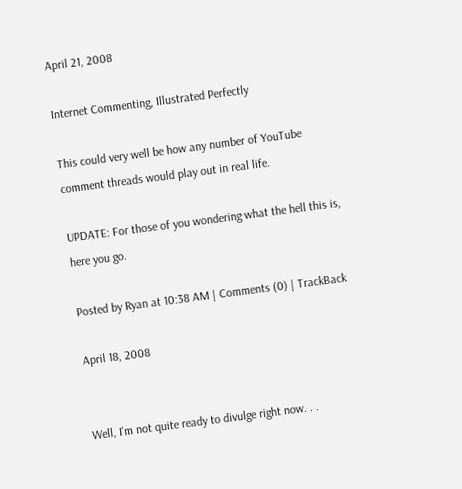April 21, 2008

Internet Commenting, Illustrated Perfectly

This could very well be how any number of YouTube comment threads would play out in real life.

UPDATE: For those of you wondering what the hell this is, here you go.

Posted by Ryan at 10:38 AM | Comments (0) | TrackBack

April 18, 2008


Well, I'm not quite ready to divulge right now. . .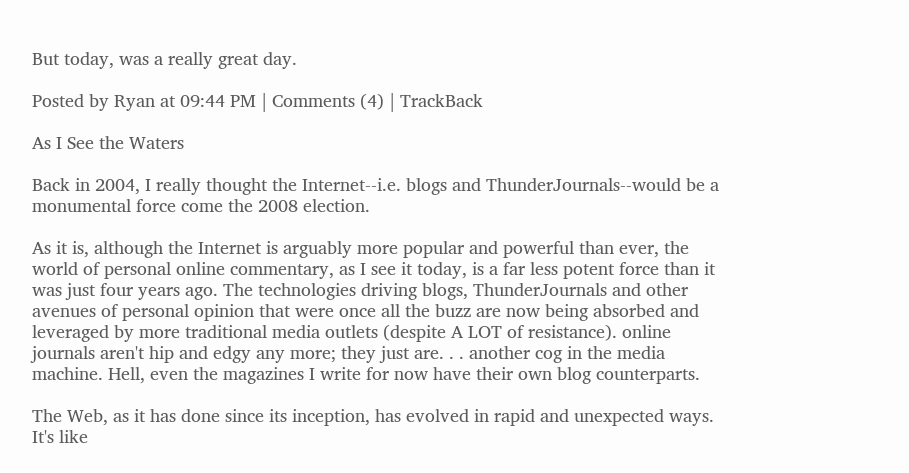But today, was a really great day.

Posted by Ryan at 09:44 PM | Comments (4) | TrackBack

As I See the Waters

Back in 2004, I really thought the Internet--i.e. blogs and ThunderJournals--would be a monumental force come the 2008 election.

As it is, although the Internet is arguably more popular and powerful than ever, the world of personal online commentary, as I see it today, is a far less potent force than it was just four years ago. The technologies driving blogs, ThunderJournals and other avenues of personal opinion that were once all the buzz are now being absorbed and leveraged by more traditional media outlets (despite A LOT of resistance). online journals aren't hip and edgy any more; they just are. . . another cog in the media machine. Hell, even the magazines I write for now have their own blog counterparts.

The Web, as it has done since its inception, has evolved in rapid and unexpected ways. It's like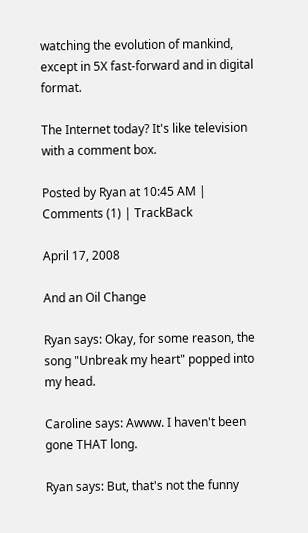watching the evolution of mankind, except in 5X fast-forward and in digital format.

The Internet today? It's like television with a comment box.

Posted by Ryan at 10:45 AM | Comments (1) | TrackBack

April 17, 2008

And an Oil Change

Ryan says: Okay, for some reason, the song "Unbreak my heart" popped into my head.

Caroline says: Awww. I haven't been gone THAT long.

Ryan says: But, that's not the funny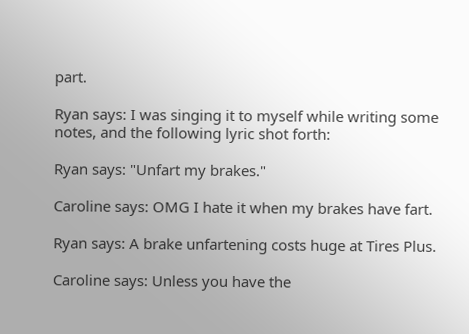part.

Ryan says: I was singing it to myself while writing some notes, and the following lyric shot forth:

Ryan says: "Unfart my brakes."

Caroline says: OMG I hate it when my brakes have fart.

Ryan says: A brake unfartening costs huge at Tires Plus.

Caroline says: Unless you have the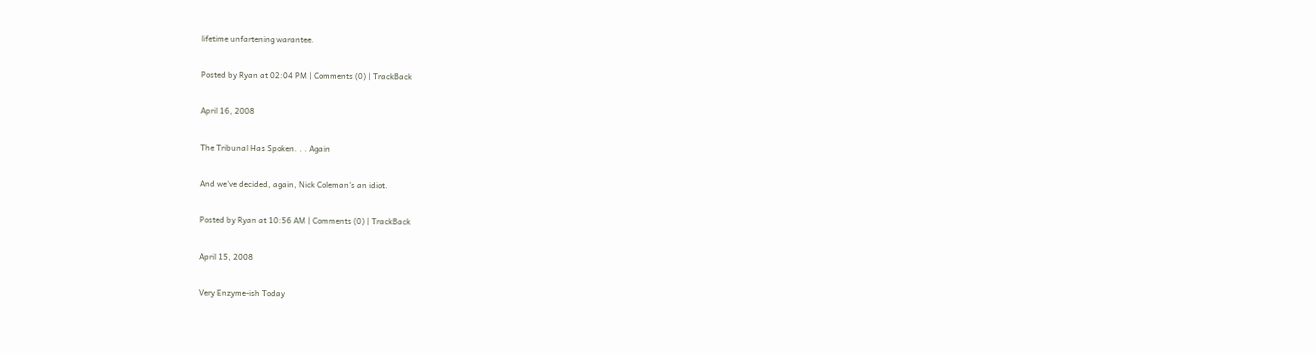lifetime unfartening warantee.

Posted by Ryan at 02:04 PM | Comments (0) | TrackBack

April 16, 2008

The Tribunal Has Spoken. . . Again

And we've decided, again, Nick Coleman's an idiot.

Posted by Ryan at 10:56 AM | Comments (0) | TrackBack

April 15, 2008

Very Enzyme-ish Today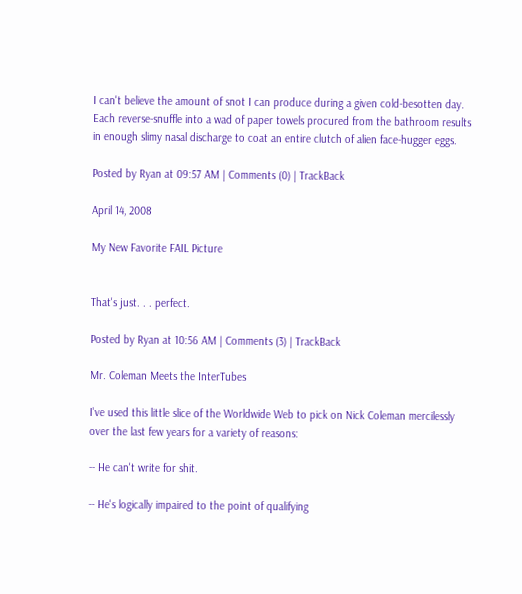I can't believe the amount of snot I can produce during a given cold-besotten day. Each reverse-snuffle into a wad of paper towels procured from the bathroom results in enough slimy nasal discharge to coat an entire clutch of alien face-hugger eggs.

Posted by Ryan at 09:57 AM | Comments (0) | TrackBack

April 14, 2008

My New Favorite FAIL Picture


That's just. . . perfect.

Posted by Ryan at 10:56 AM | Comments (3) | TrackBack

Mr. Coleman Meets the InterTubes

I've used this little slice of the Worldwide Web to pick on Nick Coleman mercilessly over the last few years for a variety of reasons:

-- He can't write for shit.

-- He's logically impaired to the point of qualifying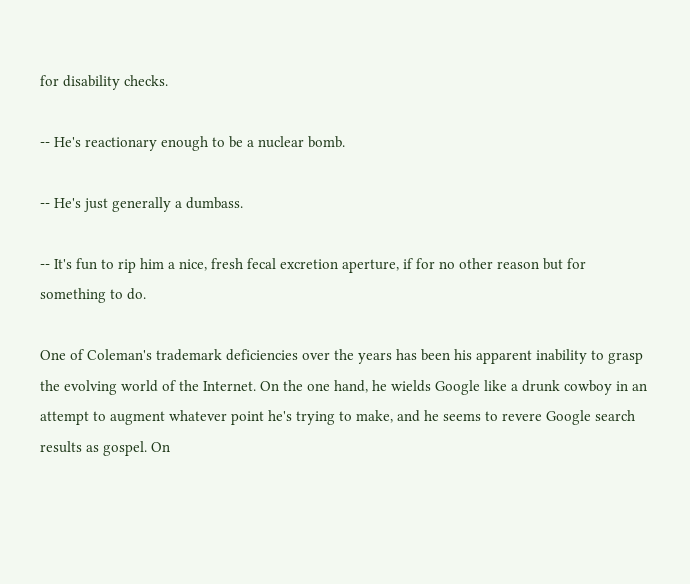for disability checks.

-- He's reactionary enough to be a nuclear bomb.

-- He's just generally a dumbass.

-- It's fun to rip him a nice, fresh fecal excretion aperture, if for no other reason but for something to do.

One of Coleman's trademark deficiencies over the years has been his apparent inability to grasp the evolving world of the Internet. On the one hand, he wields Google like a drunk cowboy in an attempt to augment whatever point he's trying to make, and he seems to revere Google search results as gospel. On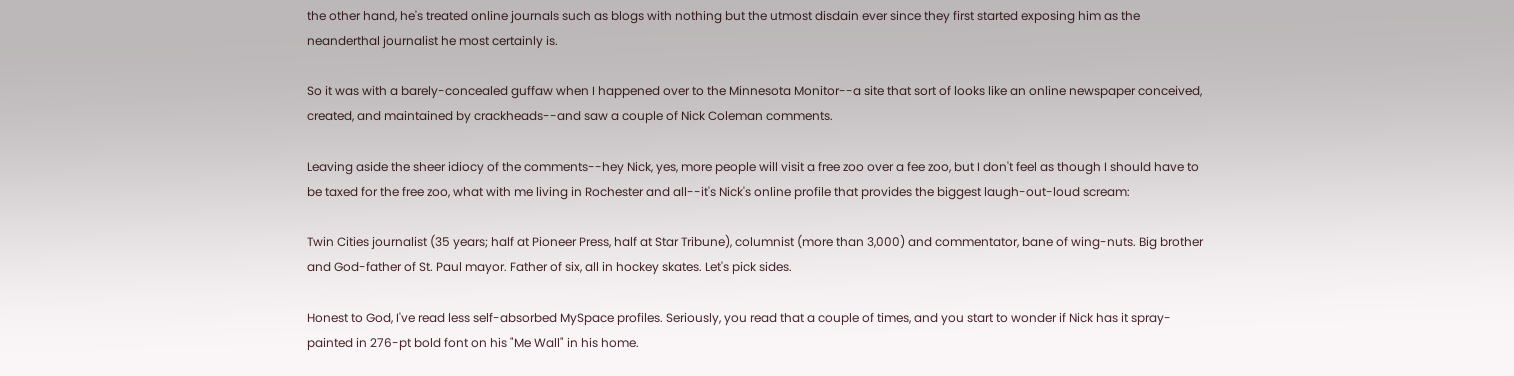the other hand, he's treated online journals such as blogs with nothing but the utmost disdain ever since they first started exposing him as the neanderthal journalist he most certainly is.

So it was with a barely-concealed guffaw when I happened over to the Minnesota Monitor--a site that sort of looks like an online newspaper conceived, created, and maintained by crackheads--and saw a couple of Nick Coleman comments.

Leaving aside the sheer idiocy of the comments--hey Nick, yes, more people will visit a free zoo over a fee zoo, but I don't feel as though I should have to be taxed for the free zoo, what with me living in Rochester and all--it's Nick's online profile that provides the biggest laugh-out-loud scream:

Twin Cities journalist (35 years; half at Pioneer Press, half at Star Tribune), columnist (more than 3,000) and commentator, bane of wing-nuts. Big brother and God-father of St. Paul mayor. Father of six, all in hockey skates. Let's pick sides.

Honest to God, I've read less self-absorbed MySpace profiles. Seriously, you read that a couple of times, and you start to wonder if Nick has it spray-painted in 276-pt bold font on his "Me Wall" in his home.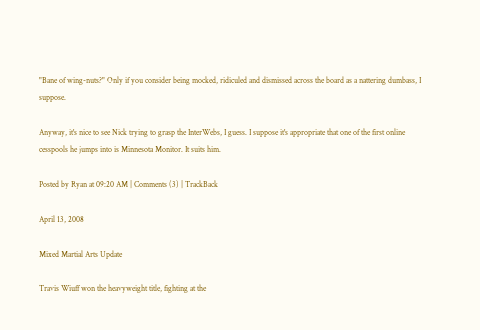"Bane of wing-nuts?" Only if you consider being mocked, ridiculed and dismissed across the board as a nattering dumbass, I suppose.

Anyway, it's nice to see Nick trying to grasp the InterWebs, I guess. I suppose it's appropriate that one of the first online cesspools he jumps into is Minnesota Monitor. It suits him.

Posted by Ryan at 09:20 AM | Comments (3) | TrackBack

April 13, 2008

Mixed Martial Arts Update

Travis Wiuff won the heavyweight title, fighting at the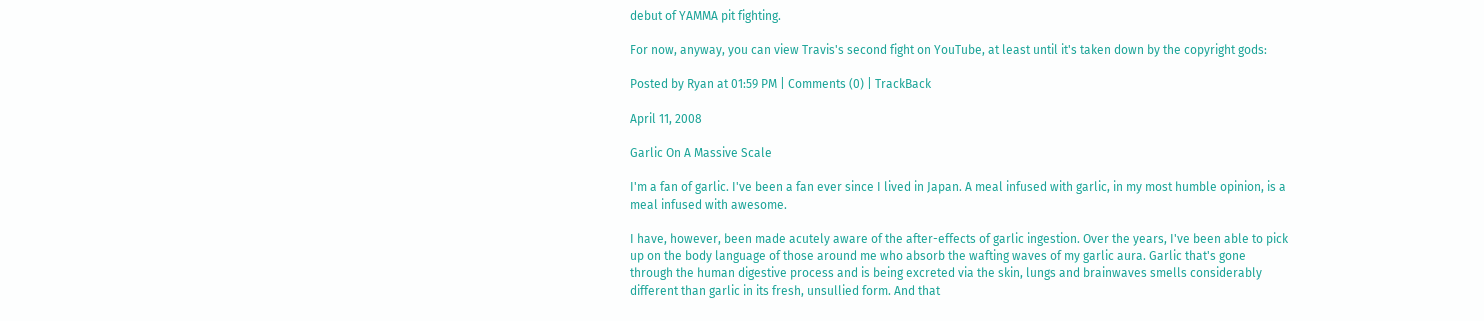debut of YAMMA pit fighting.

For now, anyway, you can view Travis's second fight on YouTube, at least until it's taken down by the copyright gods:

Posted by Ryan at 01:59 PM | Comments (0) | TrackBack

April 11, 2008

Garlic On A Massive Scale

I'm a fan of garlic. I've been a fan ever since I lived in Japan. A meal infused with garlic, in my most humble opinion, is a meal infused with awesome.

I have, however, been made acutely aware of the after-effects of garlic ingestion. Over the years, I've been able to pick up on the body language of those around me who absorb the wafting waves of my garlic aura. Garlic that's gone through the human digestive process and is being excreted via the skin, lungs and brainwaves smells considerably different than garlic in its fresh, unsullied form. And that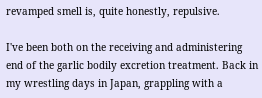revamped smell is, quite honestly, repulsive.

I've been both on the receiving and administering end of the garlic bodily excretion treatment. Back in my wrestling days in Japan, grappling with a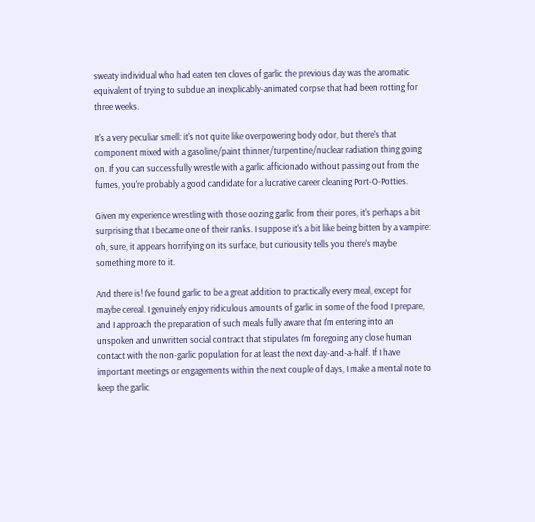sweaty individual who had eaten ten cloves of garlic the previous day was the aromatic equivalent of trying to subdue an inexplicably-animated corpse that had been rotting for three weeks.

It's a very peculiar smell: it's not quite like overpowering body odor, but there's that component mixed with a gasoline/paint thinner/turpentine/nuclear radiation thing going on. If you can successfully wrestle with a garlic afficionado without passing out from the fumes, you're probably a good candidate for a lucrative career cleaning Port-O-Potties.

Given my experience wrestling with those oozing garlic from their pores, it's perhaps a bit surprising that I became one of their ranks. I suppose it's a bit like being bitten by a vampire: oh, sure, it appears horrifying on its surface, but curiousity tells you there's maybe something more to it.

And there is! I've found garlic to be a great addition to practically every meal, except for maybe cereal. I genuinely enjoy ridiculous amounts of garlic in some of the food I prepare, and I approach the preparation of such meals fully aware that I'm entering into an unspoken and unwritten social contract that stipulates I'm foregoing any close human contact with the non-garlic population for at least the next day-and-a-half. If I have important meetings or engagements within the next couple of days, I make a mental note to keep the garlic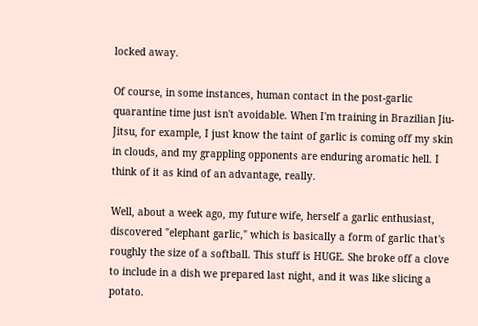locked away.

Of course, in some instances, human contact in the post-garlic quarantine time just isn't avoidable. When I'm training in Brazilian Jiu-Jitsu, for example, I just know the taint of garlic is coming off my skin in clouds, and my grappling opponents are enduring aromatic hell. I think of it as kind of an advantage, really.

Well, about a week ago, my future wife, herself a garlic enthusiast, discovered "elephant garlic," which is basically a form of garlic that's roughly the size of a softball. This stuff is HUGE. She broke off a clove to include in a dish we prepared last night, and it was like slicing a potato.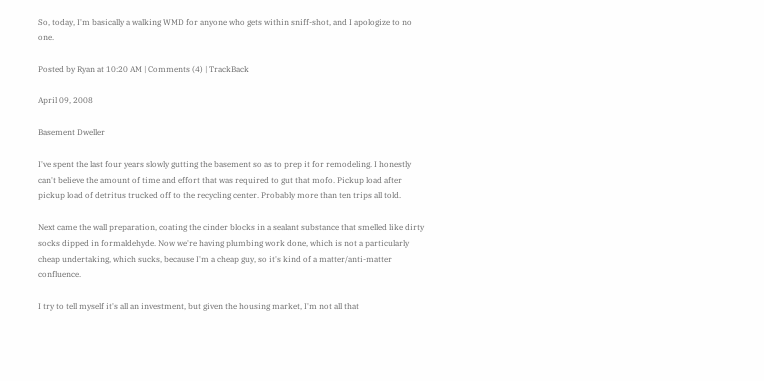So, today, I'm basically a walking WMD for anyone who gets within sniff-shot, and I apologize to no one.

Posted by Ryan at 10:20 AM | Comments (4) | TrackBack

April 09, 2008

Basement Dweller

I've spent the last four years slowly gutting the basement so as to prep it for remodeling. I honestly can't believe the amount of time and effort that was required to gut that mofo. Pickup load after pickup load of detritus trucked off to the recycling center. Probably more than ten trips all told.

Next came the wall preparation, coating the cinder blocks in a sealant substance that smelled like dirty socks dipped in formaldehyde. Now we're having plumbing work done, which is not a particularly cheap undertaking, which sucks, because I'm a cheap guy, so it's kind of a matter/anti-matter confluence.

I try to tell myself it's all an investment, but given the housing market, I'm not all that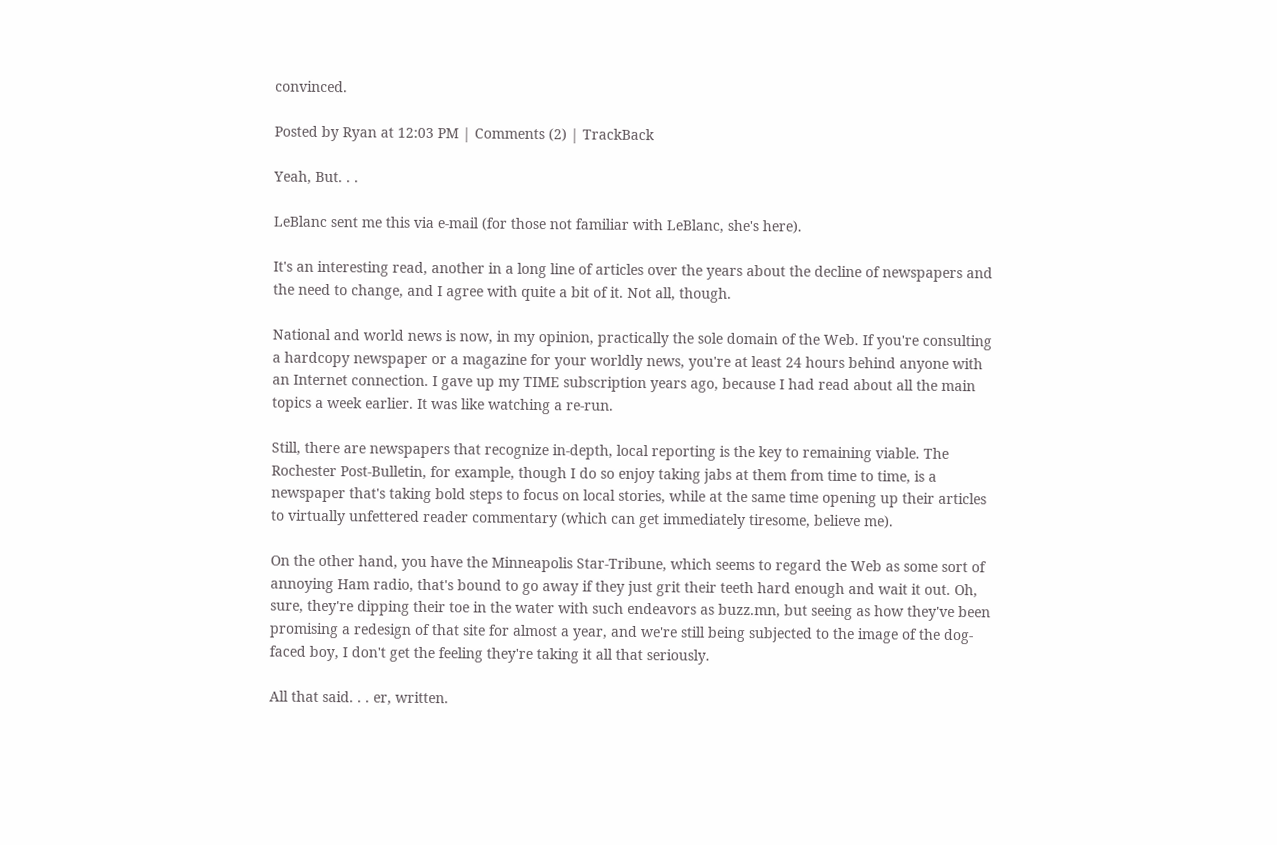convinced.

Posted by Ryan at 12:03 PM | Comments (2) | TrackBack

Yeah, But. . .

LeBlanc sent me this via e-mail (for those not familiar with LeBlanc, she's here).

It's an interesting read, another in a long line of articles over the years about the decline of newspapers and the need to change, and I agree with quite a bit of it. Not all, though.

National and world news is now, in my opinion, practically the sole domain of the Web. If you're consulting a hardcopy newspaper or a magazine for your worldly news, you're at least 24 hours behind anyone with an Internet connection. I gave up my TIME subscription years ago, because I had read about all the main topics a week earlier. It was like watching a re-run.

Still, there are newspapers that recognize in-depth, local reporting is the key to remaining viable. The Rochester Post-Bulletin, for example, though I do so enjoy taking jabs at them from time to time, is a newspaper that's taking bold steps to focus on local stories, while at the same time opening up their articles to virtually unfettered reader commentary (which can get immediately tiresome, believe me).

On the other hand, you have the Minneapolis Star-Tribune, which seems to regard the Web as some sort of annoying Ham radio, that's bound to go away if they just grit their teeth hard enough and wait it out. Oh, sure, they're dipping their toe in the water with such endeavors as buzz.mn, but seeing as how they've been promising a redesign of that site for almost a year, and we're still being subjected to the image of the dog-faced boy, I don't get the feeling they're taking it all that seriously.

All that said. . . er, written.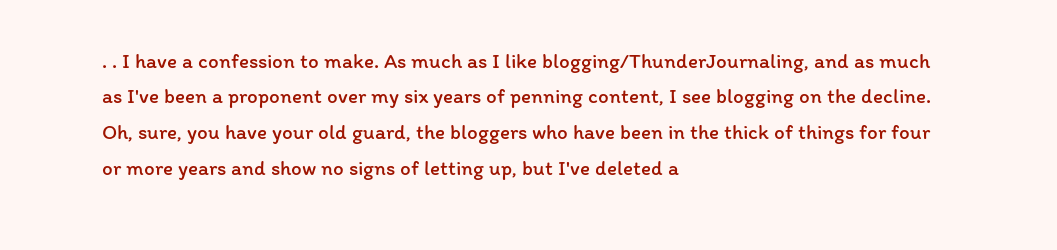. . I have a confession to make. As much as I like blogging/ThunderJournaling, and as much as I've been a proponent over my six years of penning content, I see blogging on the decline. Oh, sure, you have your old guard, the bloggers who have been in the thick of things for four or more years and show no signs of letting up, but I've deleted a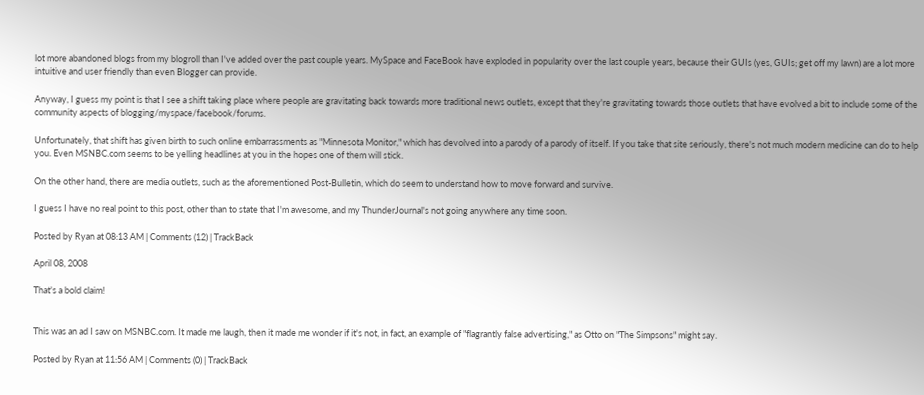lot more abandoned blogs from my blogroll than I've added over the past couple years. MySpace and FaceBook have exploded in popularity over the last couple years, because their GUIs (yes, GUIs; get off my lawn) are a lot more intuitive and user friendly than even Blogger can provide.

Anyway, I guess my point is that I see a shift taking place where people are gravitating back towards more traditional news outlets, except that they're gravitating towards those outlets that have evolved a bit to include some of the community aspects of blogging/myspace/facebook/forums.

Unfortunately, that shift has given birth to such online embarrassments as "Minnesota Monitor," which has devolved into a parody of a parody of itself. If you take that site seriously, there's not much modern medicine can do to help you. Even MSNBC.com seems to be yelling headlines at you in the hopes one of them will stick.

On the other hand, there are media outlets, such as the aforementioned Post-Bulletin, which do seem to understand how to move forward and survive.

I guess I have no real point to this post, other than to state that I'm awesome, and my ThunderJournal's not going anywhere any time soon.

Posted by Ryan at 08:13 AM | Comments (12) | TrackBack

April 08, 2008

That's a bold claim!


This was an ad I saw on MSNBC.com. It made me laugh, then it made me wonder if it's not, in fact, an example of "flagrantly false advertising," as Otto on "The Simpsons" might say.

Posted by Ryan at 11:56 AM | Comments (0) | TrackBack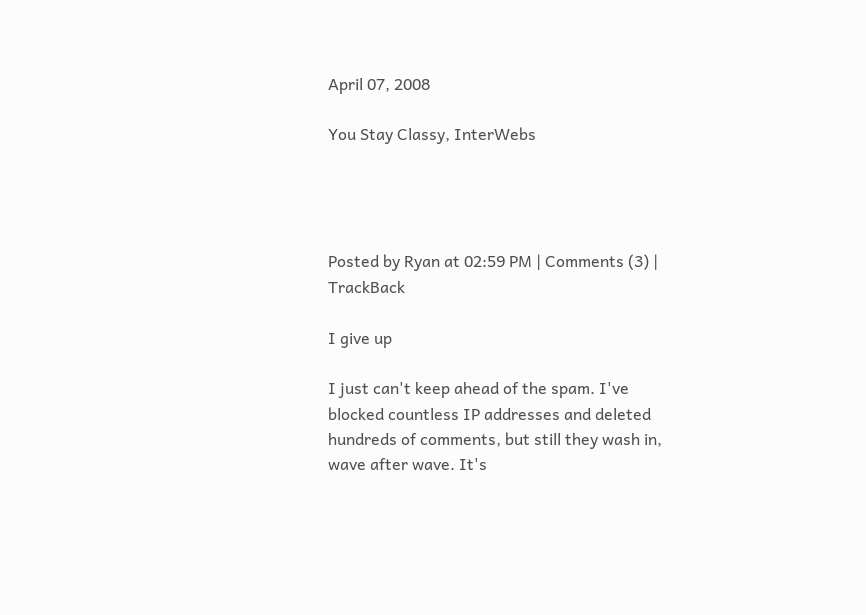April 07, 2008

You Stay Classy, InterWebs




Posted by Ryan at 02:59 PM | Comments (3) | TrackBack

I give up

I just can't keep ahead of the spam. I've blocked countless IP addresses and deleted hundreds of comments, but still they wash in, wave after wave. It's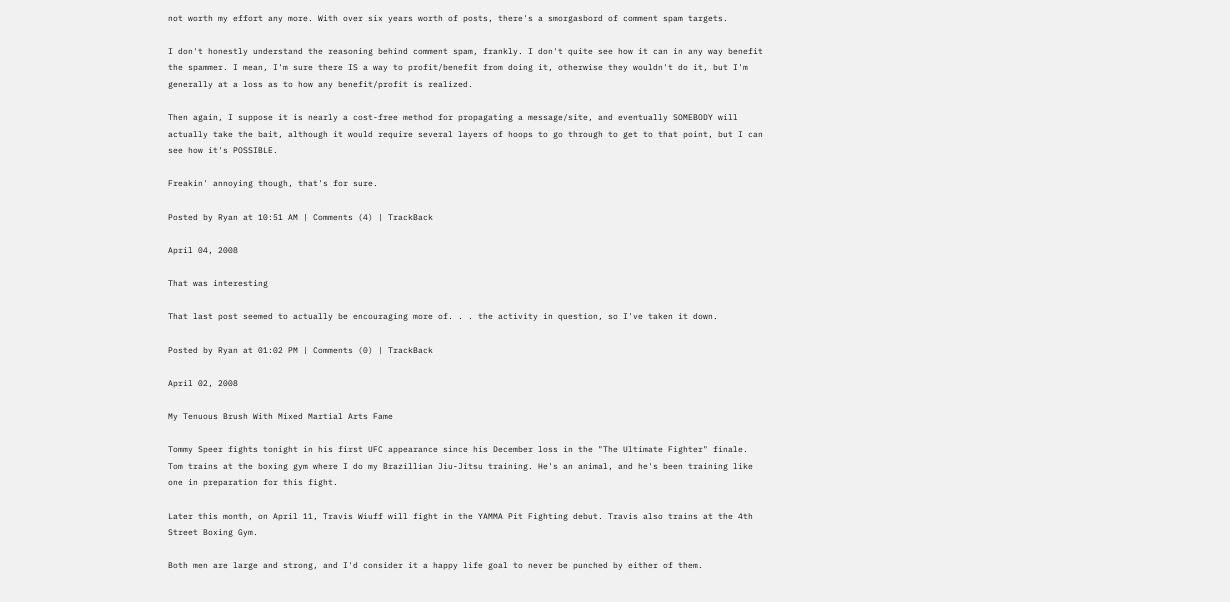not worth my effort any more. With over six years worth of posts, there's a smorgasbord of comment spam targets.

I don't honestly understand the reasoning behind comment spam, frankly. I don't quite see how it can in any way benefit the spammer. I mean, I'm sure there IS a way to profit/benefit from doing it, otherwise they wouldn't do it, but I'm generally at a loss as to how any benefit/profit is realized.

Then again, I suppose it is nearly a cost-free method for propagating a message/site, and eventually SOMEBODY will actually take the bait, although it would require several layers of hoops to go through to get to that point, but I can see how it's POSSIBLE.

Freakin' annoying though, that's for sure.

Posted by Ryan at 10:51 AM | Comments (4) | TrackBack

April 04, 2008

That was interesting

That last post seemed to actually be encouraging more of. . . the activity in question, so I've taken it down.

Posted by Ryan at 01:02 PM | Comments (0) | TrackBack

April 02, 2008

My Tenuous Brush With Mixed Martial Arts Fame

Tommy Speer fights tonight in his first UFC appearance since his December loss in the "The Ultimate Fighter" finale. Tom trains at the boxing gym where I do my Brazillian Jiu-Jitsu training. He's an animal, and he's been training like one in preparation for this fight.

Later this month, on April 11, Travis Wiuff will fight in the YAMMA Pit Fighting debut. Travis also trains at the 4th Street Boxing Gym.

Both men are large and strong, and I'd consider it a happy life goal to never be punched by either of them.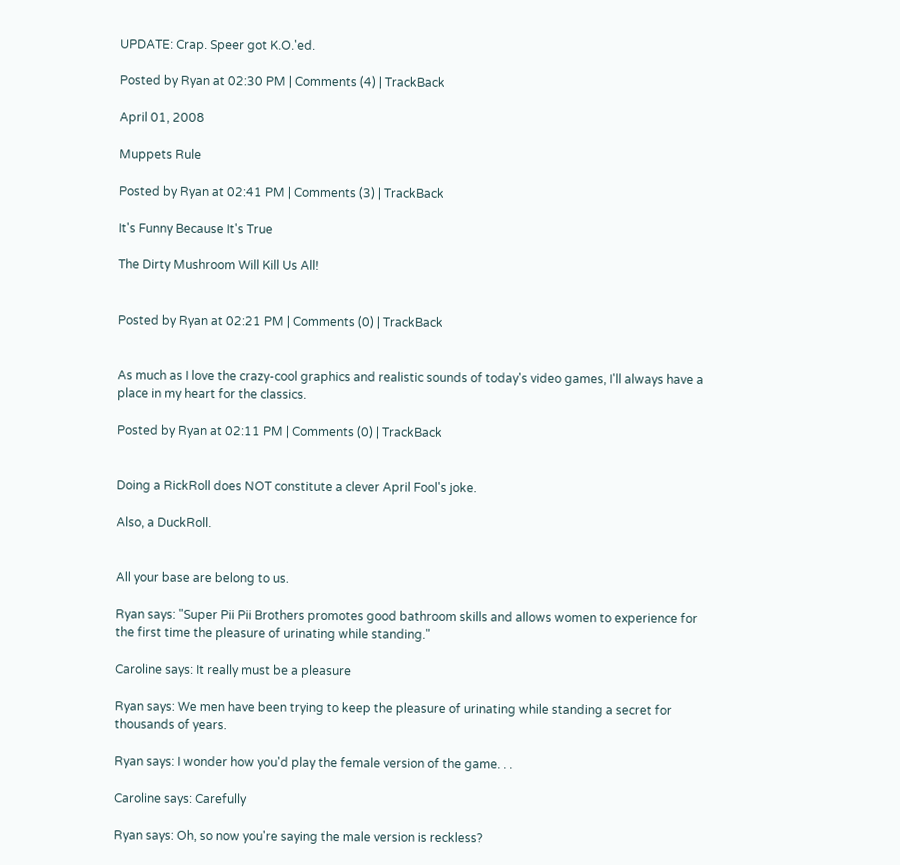UPDATE: Crap. Speer got K.O.'ed.

Posted by Ryan at 02:30 PM | Comments (4) | TrackBack

April 01, 2008

Muppets Rule

Posted by Ryan at 02:41 PM | Comments (3) | TrackBack

It's Funny Because It's True

The Dirty Mushroom Will Kill Us All!


Posted by Ryan at 02:21 PM | Comments (0) | TrackBack


As much as I love the crazy-cool graphics and realistic sounds of today's video games, I'll always have a place in my heart for the classics.

Posted by Ryan at 02:11 PM | Comments (0) | TrackBack


Doing a RickRoll does NOT constitute a clever April Fool's joke.

Also, a DuckRoll.


All your base are belong to us.

Ryan says: "Super Pii Pii Brothers promotes good bathroom skills and allows women to experience for the first time the pleasure of urinating while standing."

Caroline says: It really must be a pleasure

Ryan says: We men have been trying to keep the pleasure of urinating while standing a secret for thousands of years.

Ryan says: I wonder how you'd play the female version of the game. . .

Caroline says: Carefully

Ryan says: Oh, so now you're saying the male version is reckless?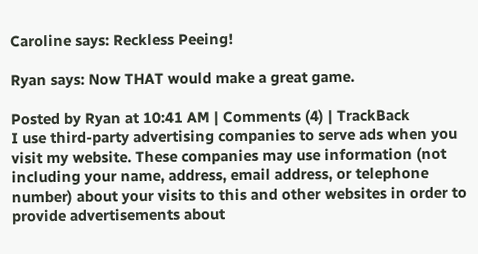Caroline says: Reckless Peeing!

Ryan says: Now THAT would make a great game.

Posted by Ryan at 10:41 AM | Comments (4) | TrackBack
I use third-party advertising companies to serve ads when you visit my website. These companies may use information (not including your name, address, email address, or telephone number) about your visits to this and other websites in order to provide advertisements about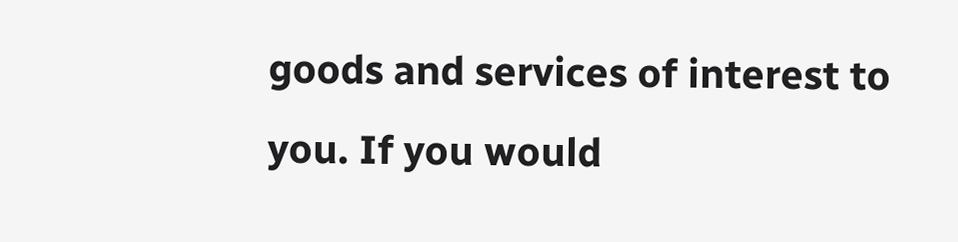goods and services of interest to you. If you would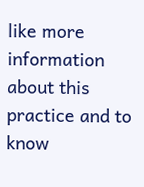like more information about this practice and to know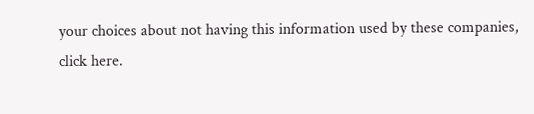your choices about not having this information used by these companies, click here.